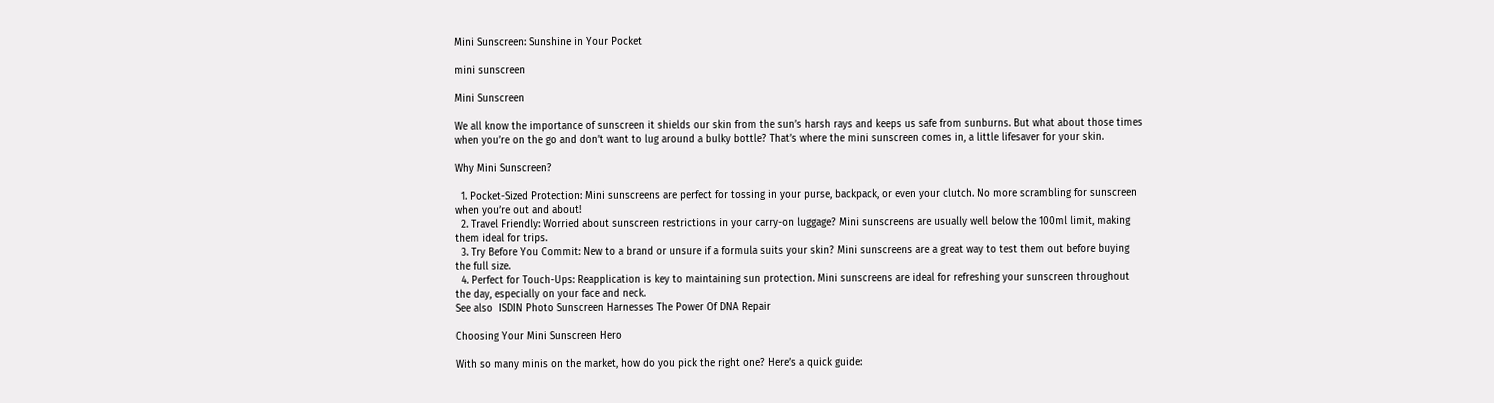Mini Sunscreen: Sunshine in Your Pocket

mini sunscreen

Mini Sunscreen

We all know the importance of sunscreen it shields our skin from the sun’s harsh rays and keeps us safe from sunburns. But what about those times when you’re on the go and don’t want to lug around a bulky bottle? That’s where the mini sunscreen comes in, a little lifesaver for your skin.

Why Mini Sunscreen?

  1. Pocket-Sized Protection: Mini sunscreens are perfect for tossing in your purse, backpack, or even your clutch. No more scrambling for sunscreen when you’re out and about!
  2. Travel Friendly: Worried about sunscreen restrictions in your carry-on luggage? Mini sunscreens are usually well below the 100ml limit, making them ideal for trips.
  3. Try Before You Commit: New to a brand or unsure if a formula suits your skin? Mini sunscreens are a great way to test them out before buying the full size.
  4. Perfect for Touch-Ups: Reapplication is key to maintaining sun protection. Mini sunscreens are ideal for refreshing your sunscreen throughout the day, especially on your face and neck.
See also  ISDIN Photo Sunscreen Harnesses The Power Of DNA Repair

Choosing Your Mini Sunscreen Hero

With so many minis on the market, how do you pick the right one? Here’s a quick guide: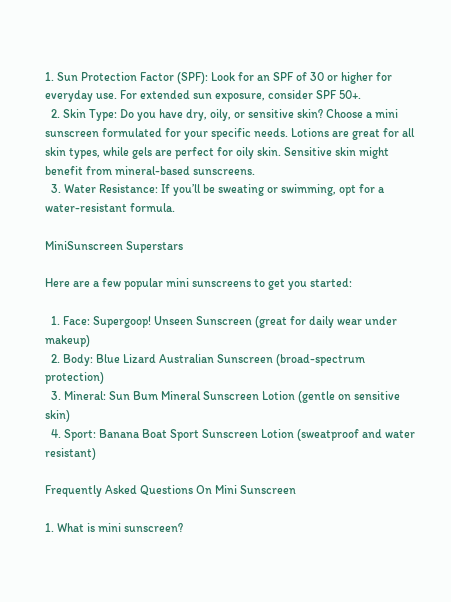1. Sun Protection Factor (SPF): Look for an SPF of 30 or higher for everyday use. For extended sun exposure, consider SPF 50+.
  2. Skin Type: Do you have dry, oily, or sensitive skin? Choose a mini sunscreen formulated for your specific needs. Lotions are great for all skin types, while gels are perfect for oily skin. Sensitive skin might benefit from mineral-based sunscreens.
  3. Water Resistance: If you’ll be sweating or swimming, opt for a water-resistant formula.

MiniSunscreen Superstars

Here are a few popular mini sunscreens to get you started:

  1. Face: Supergoop! Unseen Sunscreen (great for daily wear under makeup)
  2. Body: Blue Lizard Australian Sunscreen (broad-spectrum protection)
  3. Mineral: Sun Bum Mineral Sunscreen Lotion (gentle on sensitive skin)
  4. Sport: Banana Boat Sport Sunscreen Lotion (sweatproof and water resistant)

Frequently Asked Questions On Mini Sunscreen

1. What is mini sunscreen?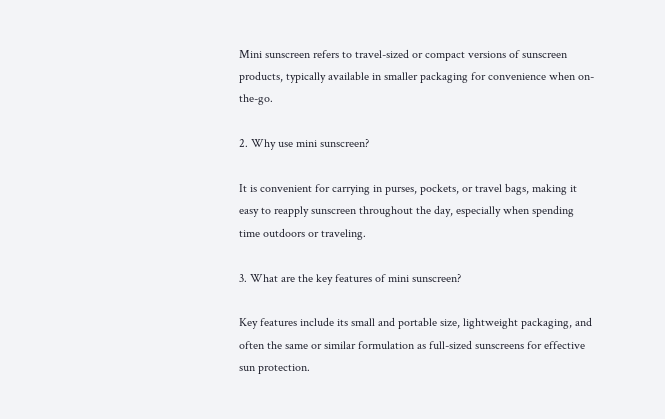Mini sunscreen refers to travel-sized or compact versions of sunscreen products, typically available in smaller packaging for convenience when on-the-go.

2. Why use mini sunscreen?

It is convenient for carrying in purses, pockets, or travel bags, making it easy to reapply sunscreen throughout the day, especially when spending time outdoors or traveling.

3. What are the key features of mini sunscreen?

Key features include its small and portable size, lightweight packaging, and often the same or similar formulation as full-sized sunscreens for effective sun protection.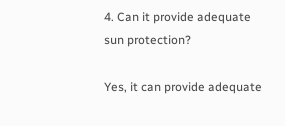4. Can it provide adequate sun protection?

Yes, it can provide adequate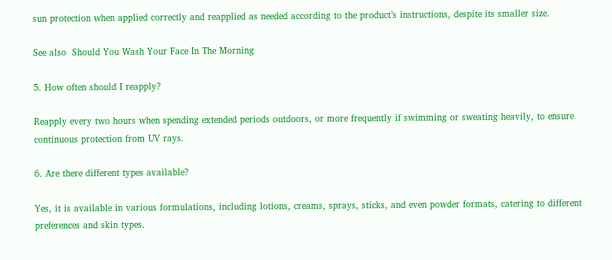sun protection when applied correctly and reapplied as needed according to the product’s instructions, despite its smaller size.

See also  Should You Wash Your Face In The Morning

5. How often should I reapply?

Reapply every two hours when spending extended periods outdoors, or more frequently if swimming or sweating heavily, to ensure continuous protection from UV rays.

6. Are there different types available?

Yes, it is available in various formulations, including lotions, creams, sprays, sticks, and even powder formats, catering to different preferences and skin types.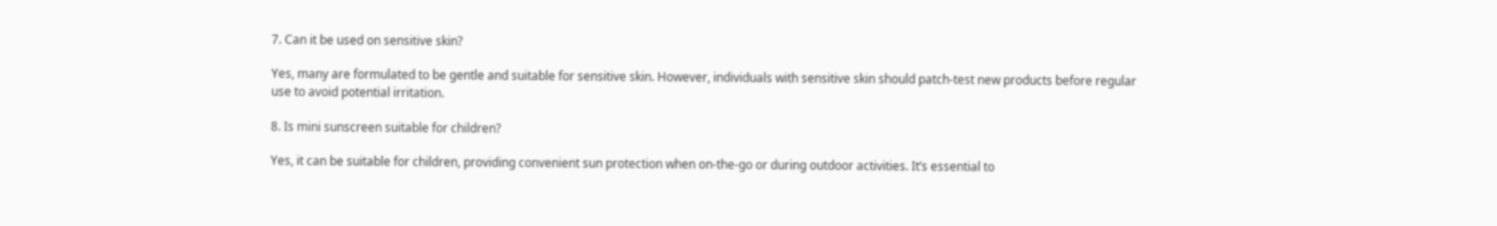7. Can it be used on sensitive skin?

Yes, many are formulated to be gentle and suitable for sensitive skin. However, individuals with sensitive skin should patch-test new products before regular use to avoid potential irritation.

8. Is mini sunscreen suitable for children?

Yes, it can be suitable for children, providing convenient sun protection when on-the-go or during outdoor activities. It’s essential to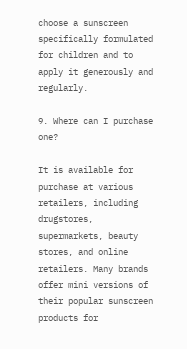choose a sunscreen specifically formulated for children and to apply it generously and regularly.

9. Where can I purchase one?

It is available for purchase at various retailers, including drugstores, supermarkets, beauty stores, and online retailers. Many brands offer mini versions of their popular sunscreen products for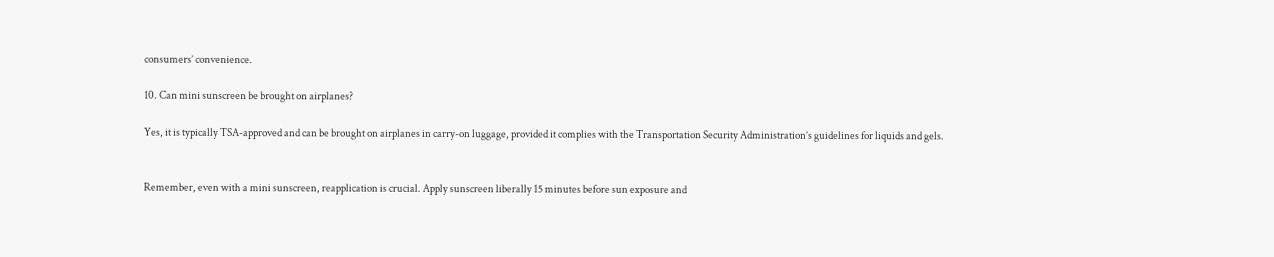consumers’ convenience.

10. Can mini sunscreen be brought on airplanes?

Yes, it is typically TSA-approved and can be brought on airplanes in carry-on luggage, provided it complies with the Transportation Security Administration’s guidelines for liquids and gels.


Remember, even with a mini sunscreen, reapplication is crucial. Apply sunscreen liberally 15 minutes before sun exposure and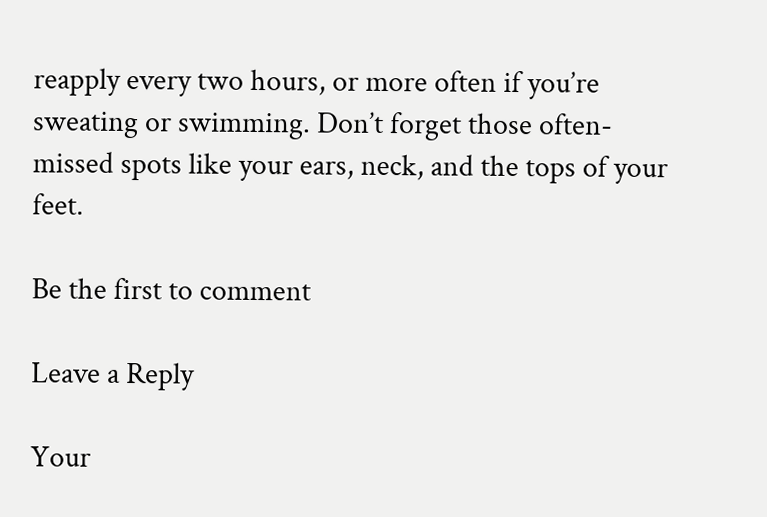reapply every two hours, or more often if you’re sweating or swimming. Don’t forget those often-missed spots like your ears, neck, and the tops of your feet.

Be the first to comment

Leave a Reply

Your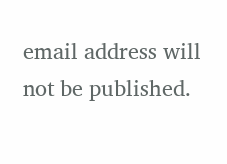email address will not be published.